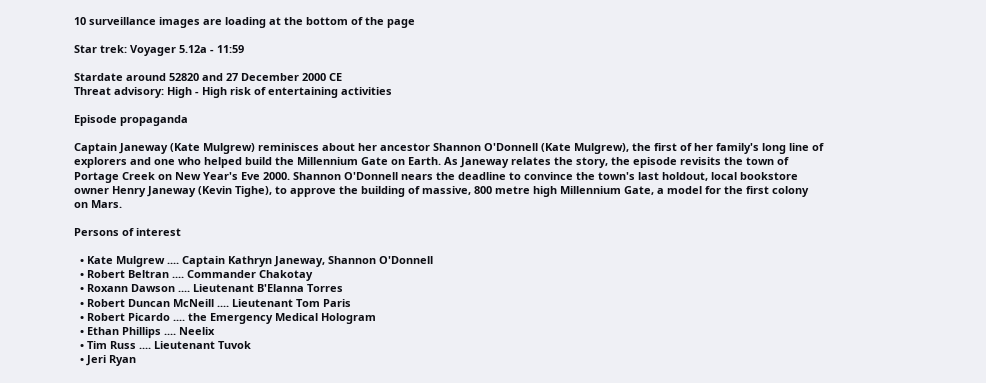10 surveillance images are loading at the bottom of the page

Star trek: Voyager 5.12a - 11:59

Stardate around 52820 and 27 December 2000 CE
Threat advisory: High - High risk of entertaining activities

Episode propaganda

Captain Janeway (Kate Mulgrew) reminisces about her ancestor Shannon O'Donnell (Kate Mulgrew), the first of her family's long line of explorers and one who helped build the Millennium Gate on Earth. As Janeway relates the story, the episode revisits the town of Portage Creek on New Year's Eve 2000. Shannon O'Donnell nears the deadline to convince the town's last holdout, local bookstore owner Henry Janeway (Kevin Tighe), to approve the building of massive, 800 metre high Millennium Gate, a model for the first colony on Mars.

Persons of interest

  • Kate Mulgrew .... Captain Kathryn Janeway, Shannon O'Donnell
  • Robert Beltran .... Commander Chakotay
  • Roxann Dawson .... Lieutenant B'Elanna Torres
  • Robert Duncan McNeill .... Lieutenant Tom Paris
  • Robert Picardo .... the Emergency Medical Hologram
  • Ethan Phillips .... Neelix
  • Tim Russ .... Lieutenant Tuvok
  • Jeri Ryan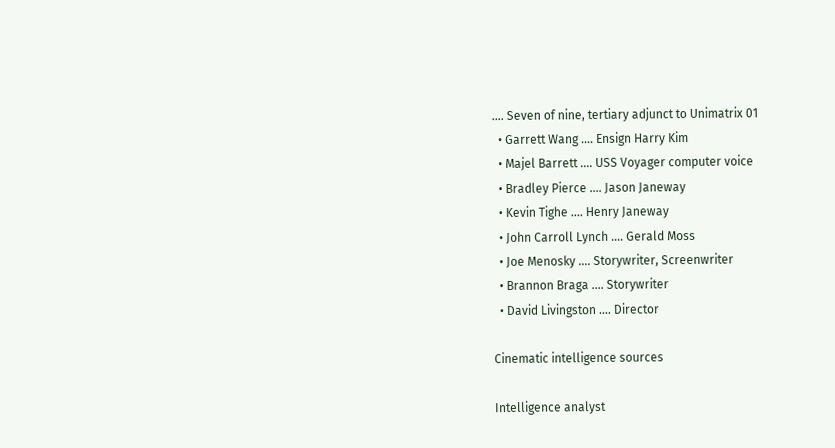.... Seven of nine, tertiary adjunct to Unimatrix 01
  • Garrett Wang .... Ensign Harry Kim
  • Majel Barrett .... USS Voyager computer voice
  • Bradley Pierce .... Jason Janeway
  • Kevin Tighe .... Henry Janeway
  • John Carroll Lynch .... Gerald Moss
  • Joe Menosky .... Storywriter, Screenwriter
  • Brannon Braga .... Storywriter
  • David Livingston .... Director

Cinematic intelligence sources

Intelligence analyst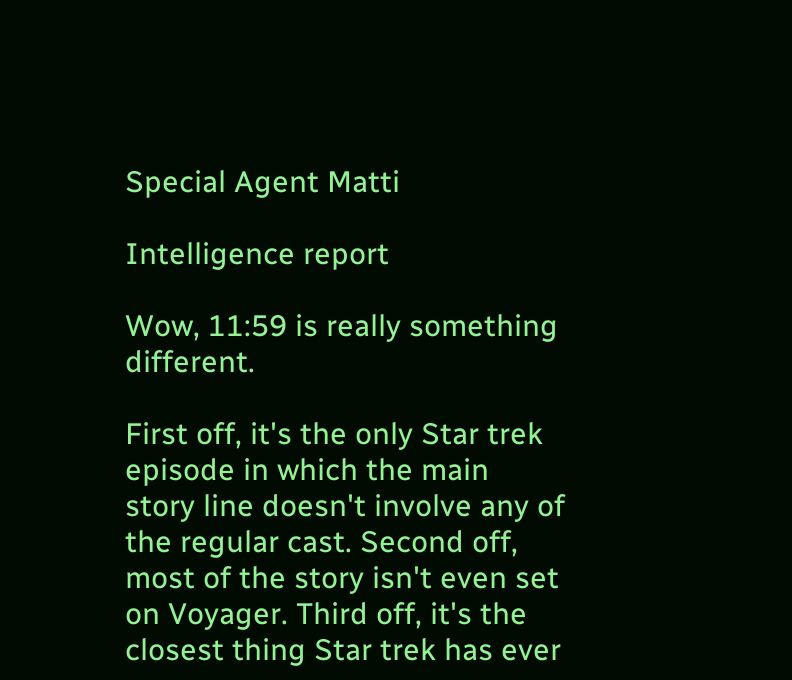Special Agent Matti

Intelligence report

Wow, 11:59 is really something different.

First off, it's the only Star trek episode in which the main story line doesn't involve any of the regular cast. Second off, most of the story isn't even set on Voyager. Third off, it's the closest thing Star trek has ever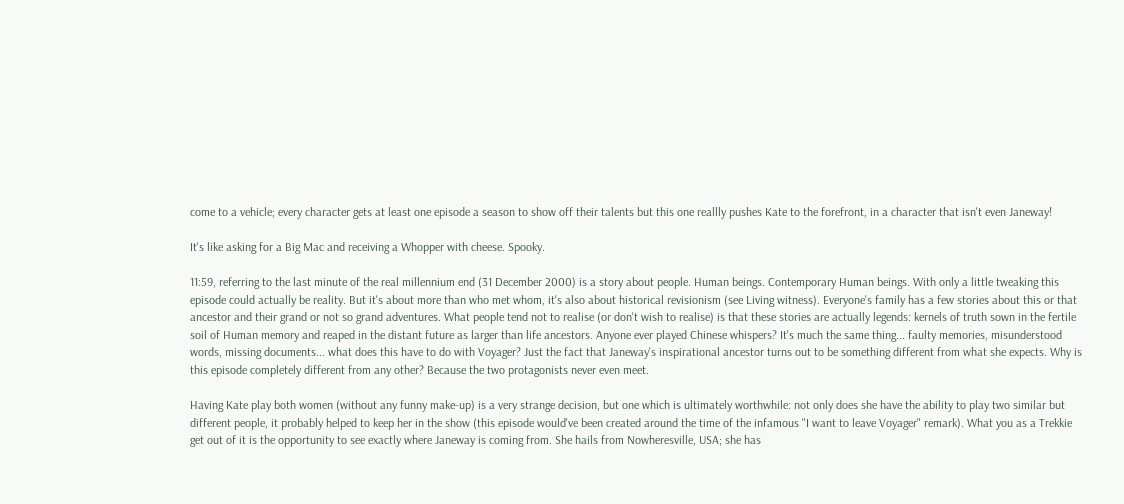come to a vehicle; every character gets at least one episode a season to show off their talents but this one reallly pushes Kate to the forefront, in a character that isn't even Janeway!

It's like asking for a Big Mac and receiving a Whopper with cheese. Spooky.

11:59, referring to the last minute of the real millennium end (31 December 2000) is a story about people. Human beings. Contemporary Human beings. With only a little tweaking this episode could actually be reality. But it's about more than who met whom, it's also about historical revisionism (see Living witness). Everyone's family has a few stories about this or that ancestor and their grand or not so grand adventures. What people tend not to realise (or don't wish to realise) is that these stories are actually legends: kernels of truth sown in the fertile soil of Human memory and reaped in the distant future as larger than life ancestors. Anyone ever played Chinese whispers? It's much the same thing... faulty memories, misunderstood words, missing documents... what does this have to do with Voyager? Just the fact that Janeway's inspirational ancestor turns out to be something different from what she expects. Why is this episode completely different from any other? Because the two protagonists never even meet.

Having Kate play both women (without any funny make-up) is a very strange decision, but one which is ultimately worthwhile: not only does she have the ability to play two similar but different people, it probably helped to keep her in the show (this episode would've been created around the time of the infamous "I want to leave Voyager" remark). What you as a Trekkie get out of it is the opportunity to see exactly where Janeway is coming from. She hails from Nowheresville, USA; she has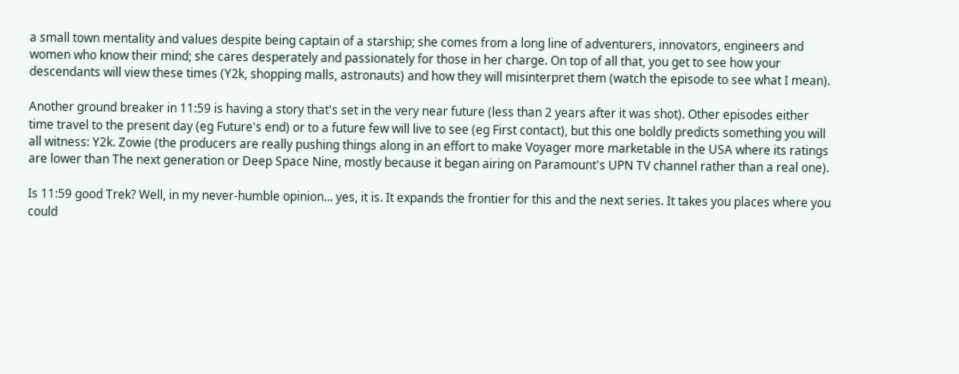a small town mentality and values despite being captain of a starship; she comes from a long line of adventurers, innovators, engineers and women who know their mind; she cares desperately and passionately for those in her charge. On top of all that, you get to see how your descendants will view these times (Y2k, shopping malls, astronauts) and how they will misinterpret them (watch the episode to see what I mean).

Another ground breaker in 11:59 is having a story that's set in the very near future (less than 2 years after it was shot). Other episodes either time travel to the present day (eg Future's end) or to a future few will live to see (eg First contact), but this one boldly predicts something you will all witness: Y2k. Zowie (the producers are really pushing things along in an effort to make Voyager more marketable in the USA where its ratings are lower than The next generation or Deep Space Nine, mostly because it began airing on Paramount's UPN TV channel rather than a real one).

Is 11:59 good Trek? Well, in my never-humble opinion... yes, it is. It expands the frontier for this and the next series. It takes you places where you could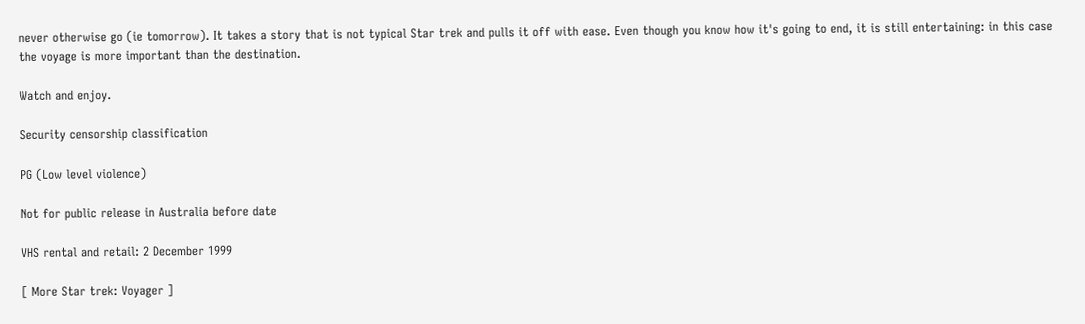never otherwise go (ie tomorrow). It takes a story that is not typical Star trek and pulls it off with ease. Even though you know how it's going to end, it is still entertaining: in this case the voyage is more important than the destination.

Watch and enjoy.

Security censorship classification

PG (Low level violence)

Not for public release in Australia before date

VHS rental and retail: 2 December 1999

[ More Star trek: Voyager ]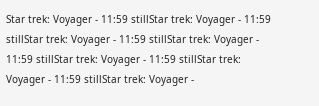Star trek: Voyager - 11:59 stillStar trek: Voyager - 11:59 stillStar trek: Voyager - 11:59 stillStar trek: Voyager - 11:59 stillStar trek: Voyager - 11:59 stillStar trek: Voyager - 11:59 stillStar trek: Voyager -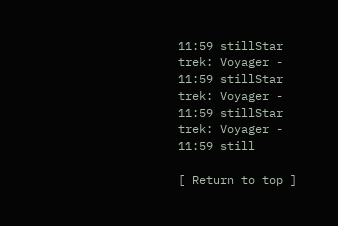11:59 stillStar trek: Voyager - 11:59 stillStar trek: Voyager - 11:59 stillStar trek: Voyager - 11:59 still

[ Return to top ]